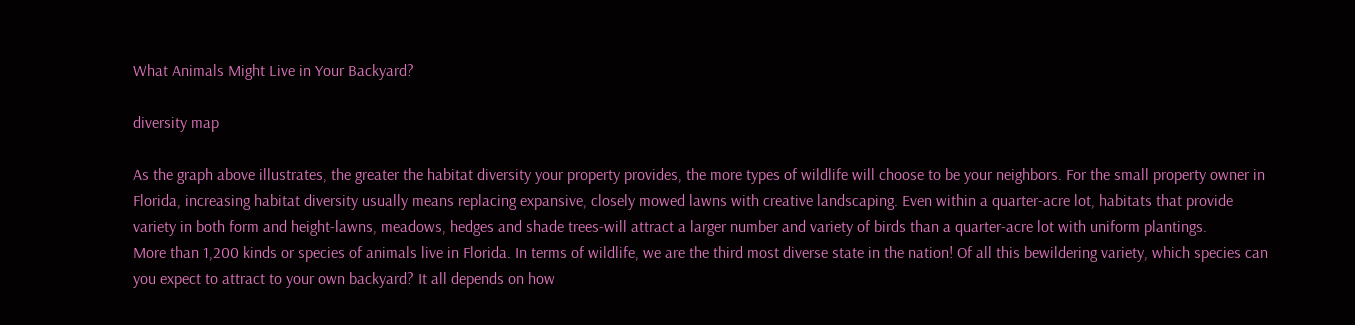What Animals Might Live in Your Backyard?

diversity map

As the graph above illustrates, the greater the habitat diversity your property provides, the more types of wildlife will choose to be your neighbors. For the small property owner in Florida, increasing habitat diversity usually means replacing expansive, closely mowed lawns with creative landscaping. Even within a quarter-acre lot, habitats that provide variety in both form and height-lawns, meadows, hedges and shade trees-will attract a larger number and variety of birds than a quarter-acre lot with uniform plantings.
More than 1,200 kinds or species of animals live in Florida. In terms of wildlife, we are the third most diverse state in the nation! Of all this bewildering variety, which species can you expect to attract to your own backyard? It all depends on how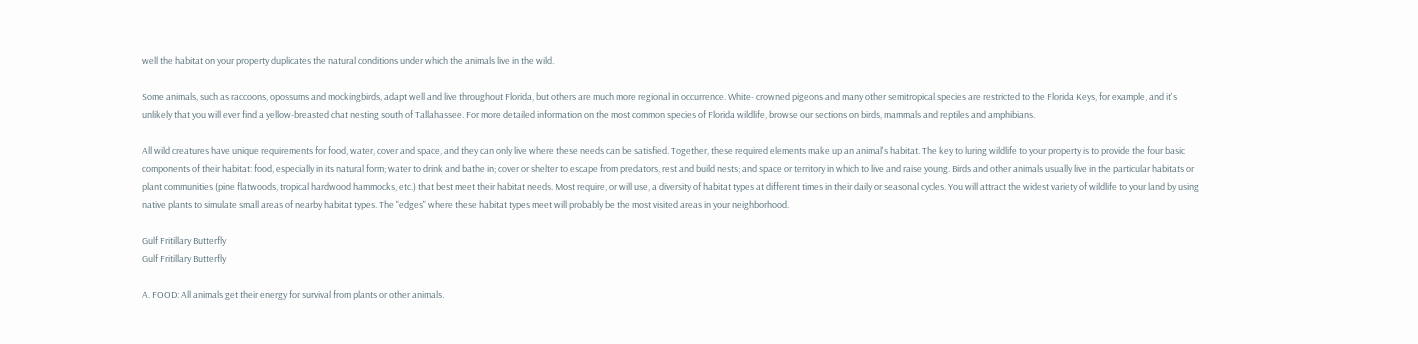well the habitat on your property duplicates the natural conditions under which the animals live in the wild.

Some animals, such as raccoons, opossums and mockingbirds, adapt well and live throughout Florida, but others are much more regional in occurrence. White- crowned pigeons and many other semitropical species are restricted to the Florida Keys, for example, and it's unlikely that you will ever find a yellow-breasted chat nesting south of Tallahassee. For more detailed information on the most common species of Florida wildlife, browse our sections on birds, mammals and reptiles and amphibians.

All wild creatures have unique requirements for food, water, cover and space, and they can only live where these needs can be satisfied. Together, these required elements make up an animal's habitat. The key to luring wildlife to your property is to provide the four basic components of their habitat: food, especially in its natural form; water to drink and bathe in; cover or shelter to escape from predators, rest and build nests; and space or territory in which to live and raise young. Birds and other animals usually live in the particular habitats or plant communities (pine flatwoods, tropical hardwood hammocks, etc.) that best meet their habitat needs. Most require, or will use, a diversity of habitat types at different times in their daily or seasonal cycles. You will attract the widest variety of wildlife to your land by using native plants to simulate small areas of nearby habitat types. The "edges" where these habitat types meet will probably be the most visited areas in your neighborhood.

Gulf Fritillary Butterfly
Gulf Fritillary Butterfly

A. FOOD: All animals get their energy for survival from plants or other animals.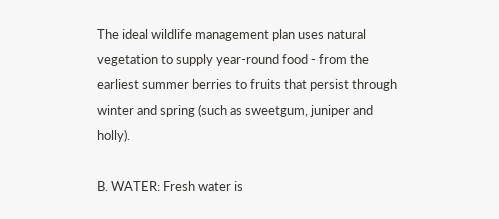The ideal wildlife management plan uses natural vegetation to supply year-round food - from the earliest summer berries to fruits that persist through winter and spring (such as sweetgum, juniper and holly).

B. WATER: Fresh water is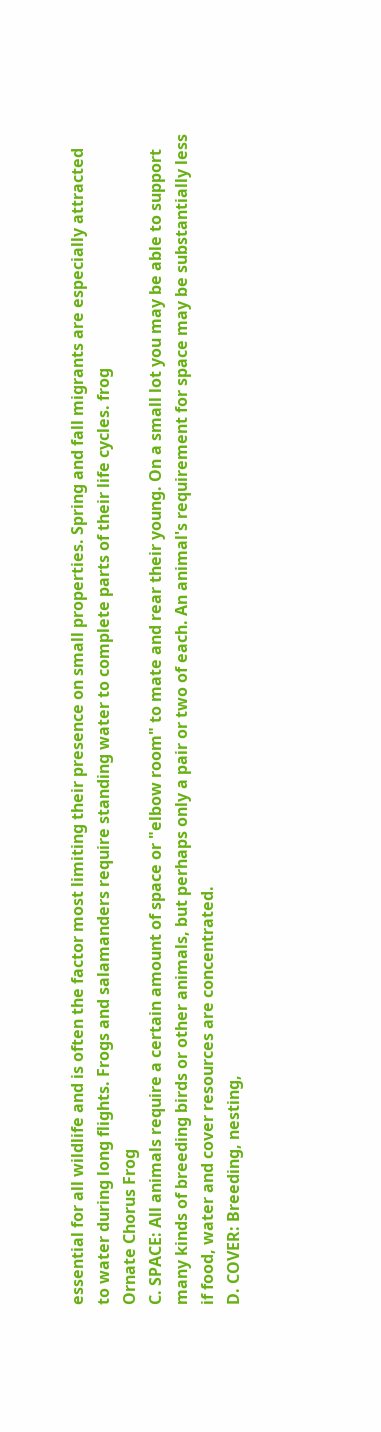essential for all wildlife and is often the factor most limiting their presence on small properties. Spring and fall migrants are especially attracted to water during long flights. Frogs and salamanders require standing water to complete parts of their life cycles. frog
Ornate Chorus Frog
C. SPACE: All animals require a certain amount of space or "elbow room" to mate and rear their young. On a small lot you may be able to support many kinds of breeding birds or other animals, but perhaps only a pair or two of each. An animal's requirement for space may be substantially less if food, water and cover resources are concentrated.
D. COVER: Breeding, nesting,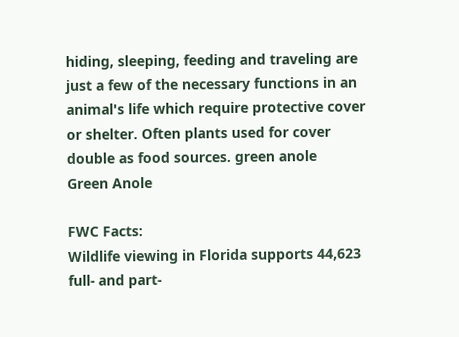hiding, sleeping, feeding and traveling are just a few of the necessary functions in an animal's life which require protective cover or shelter. Often plants used for cover double as food sources. green anole
Green Anole

FWC Facts:
Wildlife viewing in Florida supports 44,623 full- and part-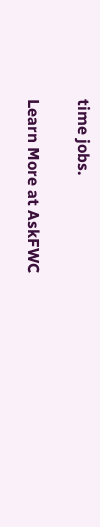time jobs.

Learn More at AskFWC